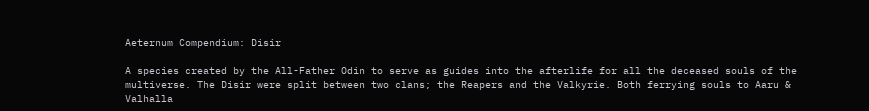Aeternum Compendium: Disir

A species created by the All-Father Odin to serve as guides into the afterlife for all the deceased souls of the multiverse. The Disir were split between two clans; the Reapers and the Valkyrie. Both ferrying souls to Aaru & Valhalla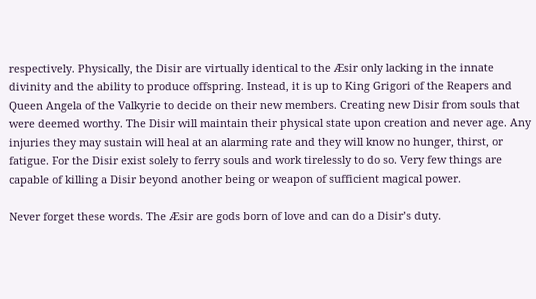respectively. Physically, the Disir are virtually identical to the Æsir only lacking in the innate divinity and the ability to produce offspring. Instead, it is up to King Grigori of the Reapers and Queen Angela of the Valkyrie to decide on their new members. Creating new Disir from souls that were deemed worthy. The Disir will maintain their physical state upon creation and never age. Any injuries they may sustain will heal at an alarming rate and they will know no hunger, thirst, or fatigue. For the Disir exist solely to ferry souls and work tirelessly to do so. Very few things are capable of killing a Disir beyond another being or weapon of sufficient magical power.

Never forget these words. The Æsir are gods born of love and can do a Disir’s duty.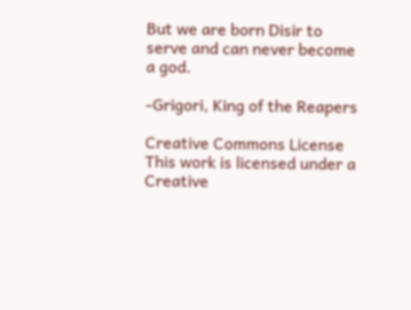But we are born Disir to serve and can never become a god.

-Grigori, King of the Reapers

Creative Commons License
This work is licensed under a Creative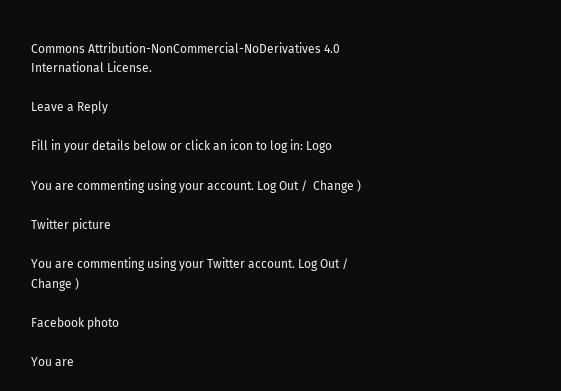Commons Attribution-NonCommercial-NoDerivatives 4.0 International License.

Leave a Reply

Fill in your details below or click an icon to log in: Logo

You are commenting using your account. Log Out /  Change )

Twitter picture

You are commenting using your Twitter account. Log Out /  Change )

Facebook photo

You are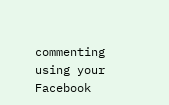commenting using your Facebook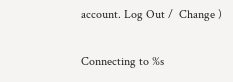account. Log Out /  Change )

Connecting to %s